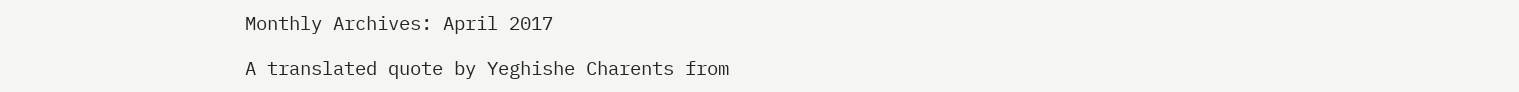Monthly Archives: April 2017

A translated quote by Yeghishe Charents from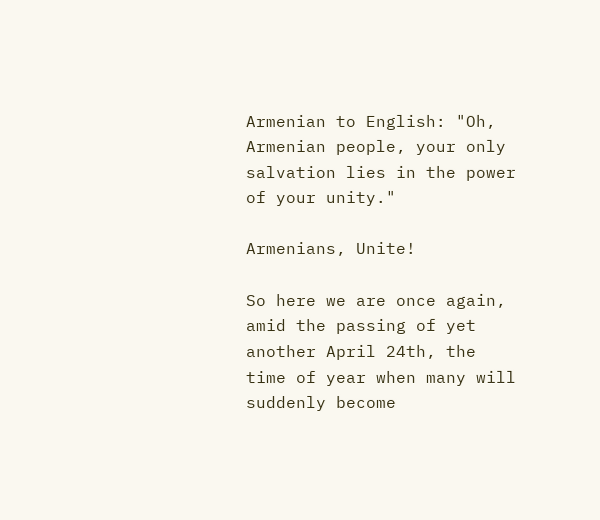Armenian to English: "Oh, Armenian people, your only salvation lies in the power of your unity."

Armenians, Unite!

So here we are once again, amid the passing of yet another April 24th, the time of year when many will suddenly become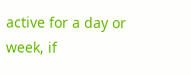active for a day or week, if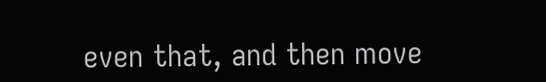even that, and then move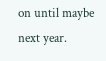on until maybe next year.